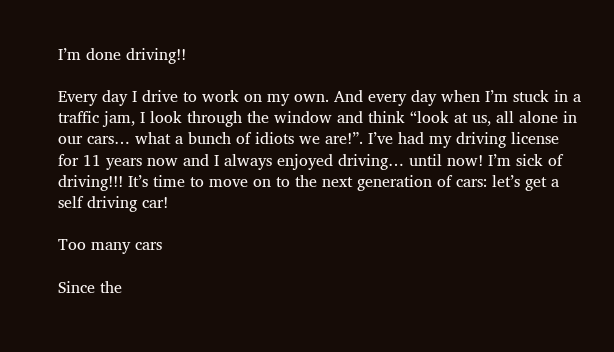I’m done driving!!

Every day I drive to work on my own. And every day when I’m stuck in a traffic jam, I look through the window and think “look at us, all alone in our cars… what a bunch of idiots we are!”. I’ve had my driving license for 11 years now and I always enjoyed driving… until now! I’m sick of driving!!! It’s time to move on to the next generation of cars: let’s get a self driving car!

Too many cars

Since the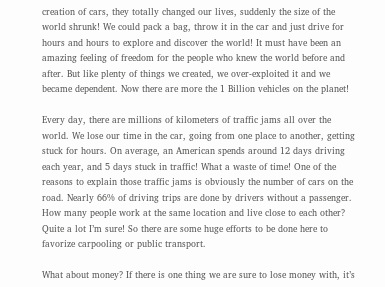creation of cars, they totally changed our lives, suddenly the size of the world shrunk! We could pack a bag, throw it in the car and just drive for hours and hours to explore and discover the world! It must have been an amazing feeling of freedom for the people who knew the world before and after. But like plenty of things we created, we over-exploited it and we became dependent. Now there are more the 1 Billion vehicles on the planet!

Every day, there are millions of kilometers of traffic jams all over the world. We lose our time in the car, going from one place to another, getting stuck for hours. On average, an American spends around 12 days driving each year, and 5 days stuck in traffic! What a waste of time! One of the reasons to explain those traffic jams is obviously the number of cars on the road. Nearly 66% of driving trips are done by drivers without a passenger. How many people work at the same location and live close to each other? Quite a lot I’m sure! So there are some huge efforts to be done here to favorize carpooling or public transport.

What about money? If there is one thing we are sure to lose money with, it’s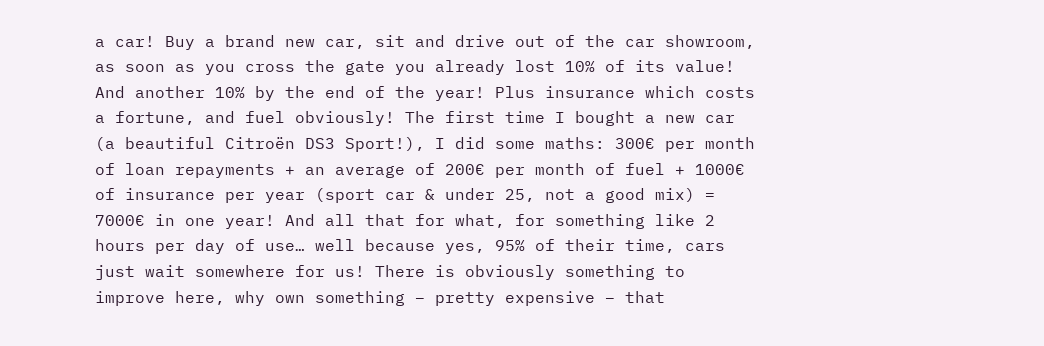a car! Buy a brand new car, sit and drive out of the car showroom, as soon as you cross the gate you already lost 10% of its value! And another 10% by the end of the year! Plus insurance which costs a fortune, and fuel obviously! The first time I bought a new car (a beautiful Citroën DS3 Sport!), I did some maths: 300€ per month of loan repayments + an average of 200€ per month of fuel + 1000€ of insurance per year (sport car & under 25, not a good mix) = 7000€ in one year! And all that for what, for something like 2 hours per day of use… well because yes, 95% of their time, cars just wait somewhere for us! There is obviously something to improve here, why own something – pretty expensive – that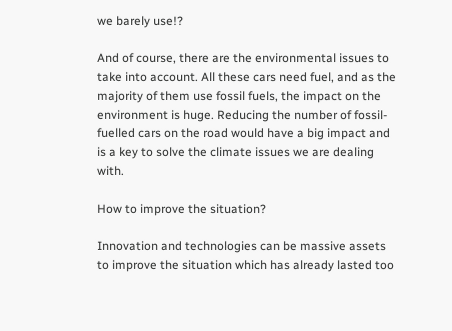we barely use!?

And of course, there are the environmental issues to take into account. All these cars need fuel, and as the majority of them use fossil fuels, the impact on the environment is huge. Reducing the number of fossil-fuelled cars on the road would have a big impact and is a key to solve the climate issues we are dealing with.

How to improve the situation?

Innovation and technologies can be massive assets to improve the situation which has already lasted too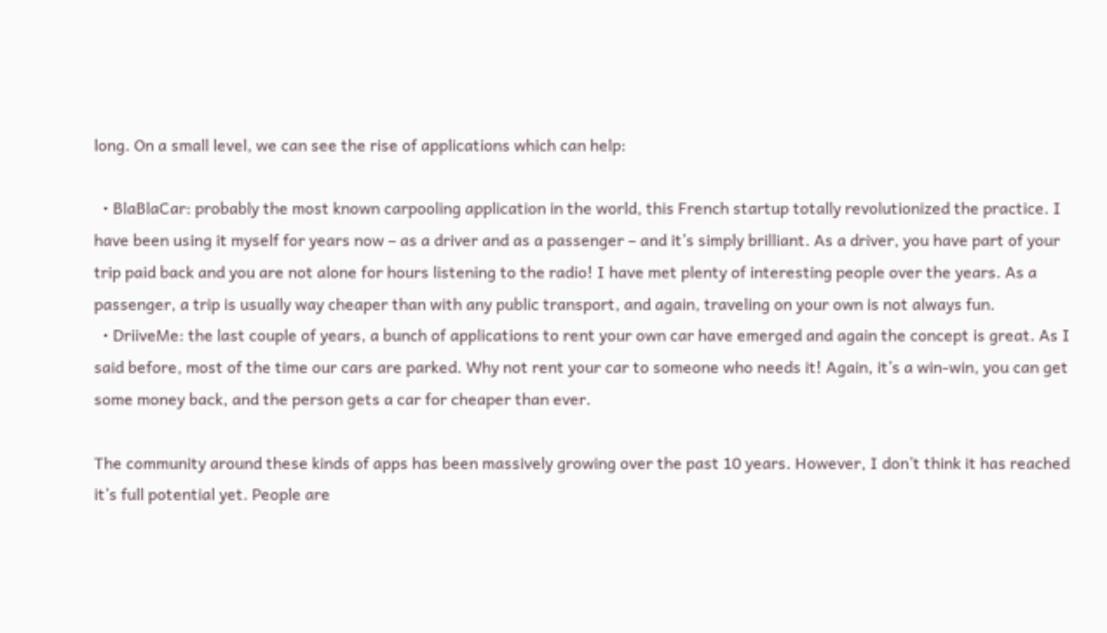long. On a small level, we can see the rise of applications which can help:

  • BlaBlaCar: probably the most known carpooling application in the world, this French startup totally revolutionized the practice. I have been using it myself for years now – as a driver and as a passenger – and it’s simply brilliant. As a driver, you have part of your trip paid back and you are not alone for hours listening to the radio! I have met plenty of interesting people over the years. As a passenger, a trip is usually way cheaper than with any public transport, and again, traveling on your own is not always fun.
  • DriiveMe: the last couple of years, a bunch of applications to rent your own car have emerged and again the concept is great. As I said before, most of the time our cars are parked. Why not rent your car to someone who needs it! Again, it’s a win-win, you can get some money back, and the person gets a car for cheaper than ever.

The community around these kinds of apps has been massively growing over the past 10 years. However, I don’t think it has reached it’s full potential yet. People are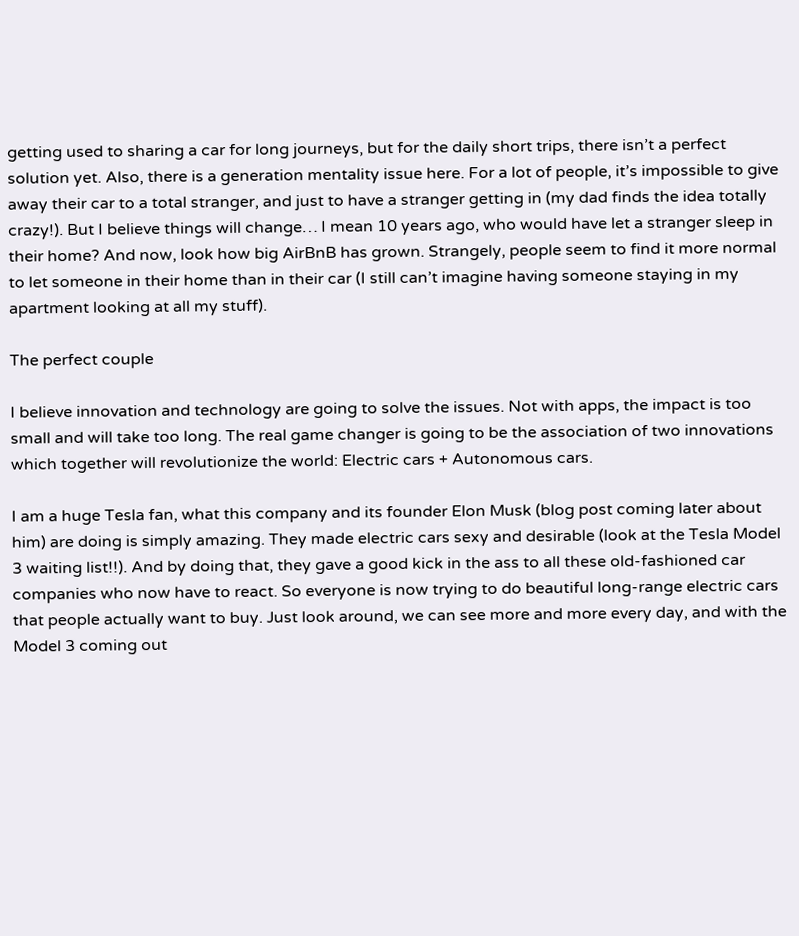getting used to sharing a car for long journeys, but for the daily short trips, there isn’t a perfect solution yet. Also, there is a generation mentality issue here. For a lot of people, it’s impossible to give away their car to a total stranger, and just to have a stranger getting in (my dad finds the idea totally crazy!). But I believe things will change… I mean 10 years ago, who would have let a stranger sleep in their home? And now, look how big AirBnB has grown. Strangely, people seem to find it more normal to let someone in their home than in their car (I still can’t imagine having someone staying in my apartment looking at all my stuff).

The perfect couple

I believe innovation and technology are going to solve the issues. Not with apps, the impact is too small and will take too long. The real game changer is going to be the association of two innovations which together will revolutionize the world: Electric cars + Autonomous cars.

I am a huge Tesla fan, what this company and its founder Elon Musk (blog post coming later about him) are doing is simply amazing. They made electric cars sexy and desirable (look at the Tesla Model 3 waiting list!!). And by doing that, they gave a good kick in the ass to all these old-fashioned car companies who now have to react. So everyone is now trying to do beautiful long-range electric cars that people actually want to buy. Just look around, we can see more and more every day, and with the Model 3 coming out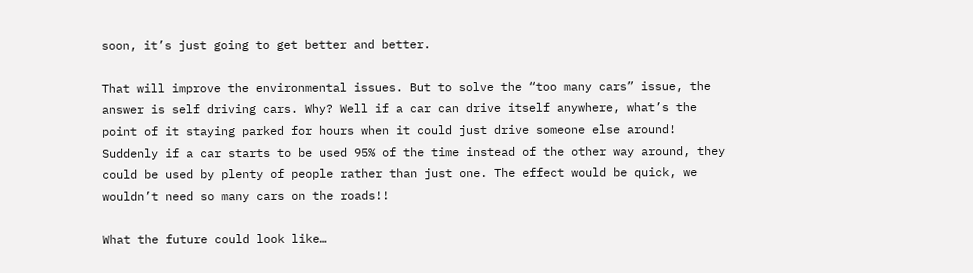soon, it’s just going to get better and better.

That will improve the environmental issues. But to solve the “too many cars” issue, the answer is self driving cars. Why? Well if a car can drive itself anywhere, what’s the point of it staying parked for hours when it could just drive someone else around! Suddenly if a car starts to be used 95% of the time instead of the other way around, they could be used by plenty of people rather than just one. The effect would be quick, we wouldn’t need so many cars on the roads!!

What the future could look like…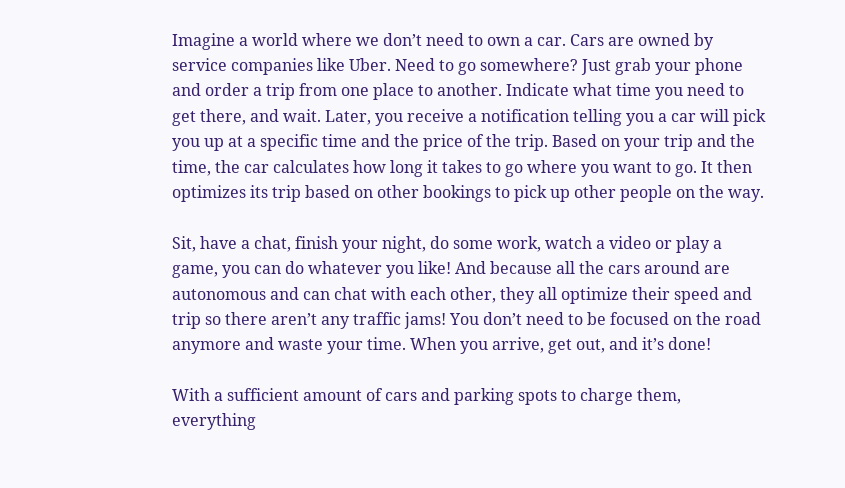Imagine a world where we don’t need to own a car. Cars are owned by service companies like Uber. Need to go somewhere? Just grab your phone and order a trip from one place to another. Indicate what time you need to get there, and wait. Later, you receive a notification telling you a car will pick you up at a specific time and the price of the trip. Based on your trip and the time, the car calculates how long it takes to go where you want to go. It then optimizes its trip based on other bookings to pick up other people on the way.

Sit, have a chat, finish your night, do some work, watch a video or play a game, you can do whatever you like! And because all the cars around are autonomous and can chat with each other, they all optimize their speed and trip so there aren’t any traffic jams! You don’t need to be focused on the road anymore and waste your time. When you arrive, get out, and it’s done!

With a sufficient amount of cars and parking spots to charge them, everything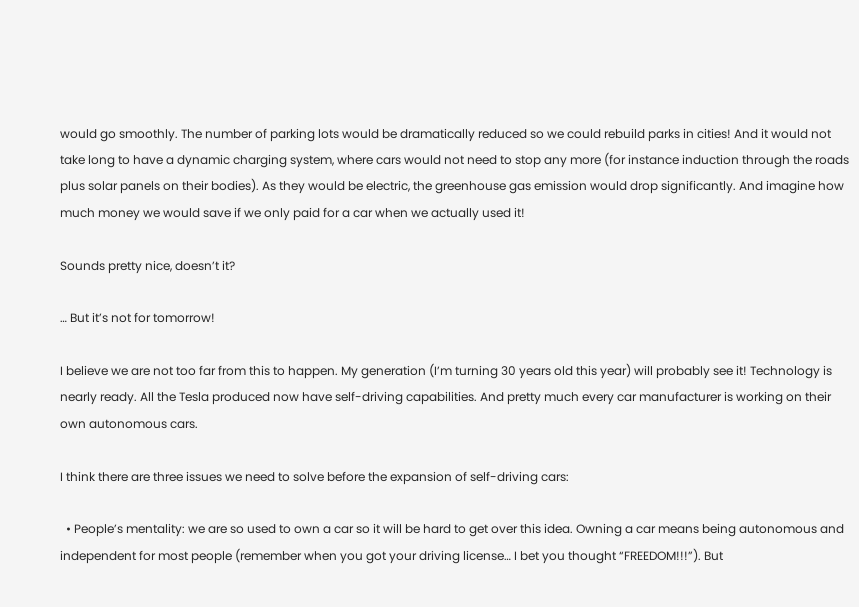would go smoothly. The number of parking lots would be dramatically reduced so we could rebuild parks in cities! And it would not take long to have a dynamic charging system, where cars would not need to stop any more (for instance induction through the roads plus solar panels on their bodies). As they would be electric, the greenhouse gas emission would drop significantly. And imagine how much money we would save if we only paid for a car when we actually used it!

Sounds pretty nice, doesn’t it?

… But it’s not for tomorrow!

I believe we are not too far from this to happen. My generation (I’m turning 30 years old this year) will probably see it! Technology is nearly ready. All the Tesla produced now have self-driving capabilities. And pretty much every car manufacturer is working on their own autonomous cars.

I think there are three issues we need to solve before the expansion of self-driving cars:

  • People’s mentality: we are so used to own a car so it will be hard to get over this idea. Owning a car means being autonomous and independent for most people (remember when you got your driving license… I bet you thought “FREEDOM!!!”). But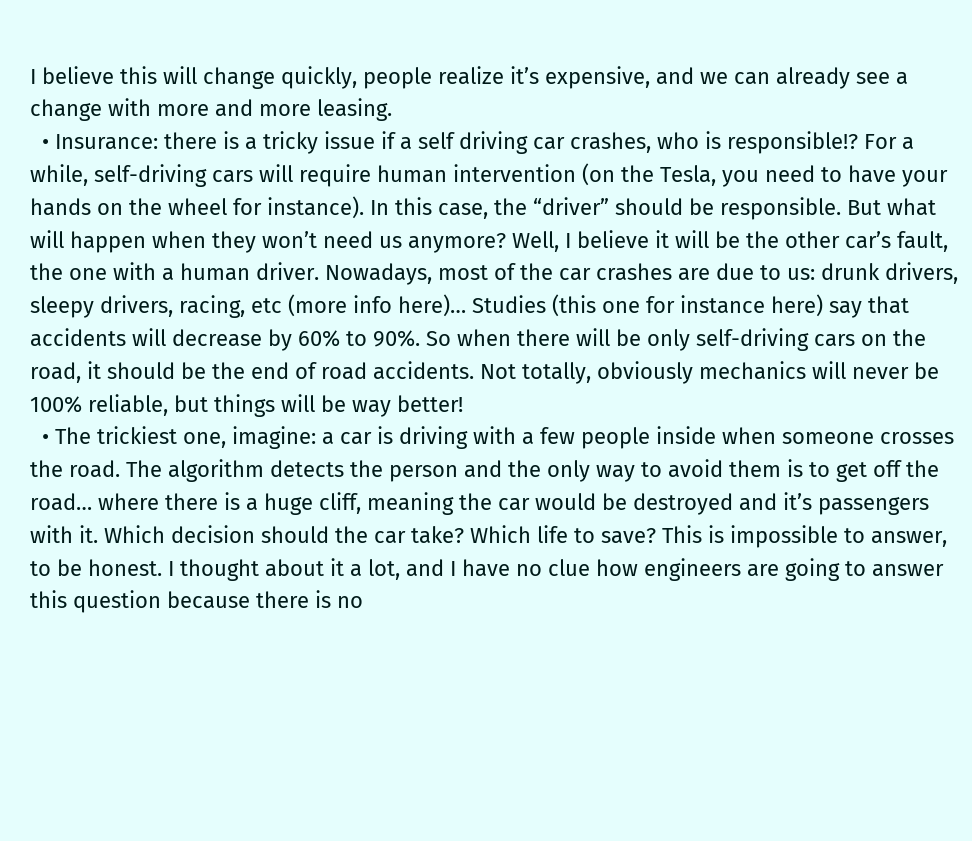I believe this will change quickly, people realize it’s expensive, and we can already see a change with more and more leasing.
  • Insurance: there is a tricky issue if a self driving car crashes, who is responsible!? For a while, self-driving cars will require human intervention (on the Tesla, you need to have your hands on the wheel for instance). In this case, the “driver” should be responsible. But what will happen when they won’t need us anymore? Well, I believe it will be the other car’s fault, the one with a human driver. Nowadays, most of the car crashes are due to us: drunk drivers, sleepy drivers, racing, etc (more info here)… Studies (this one for instance here) say that accidents will decrease by 60% to 90%. So when there will be only self-driving cars on the road, it should be the end of road accidents. Not totally, obviously mechanics will never be 100% reliable, but things will be way better!
  • The trickiest one, imagine: a car is driving with a few people inside when someone crosses the road. The algorithm detects the person and the only way to avoid them is to get off the road… where there is a huge cliff, meaning the car would be destroyed and it’s passengers with it. Which decision should the car take? Which life to save? This is impossible to answer, to be honest. I thought about it a lot, and I have no clue how engineers are going to answer this question because there is no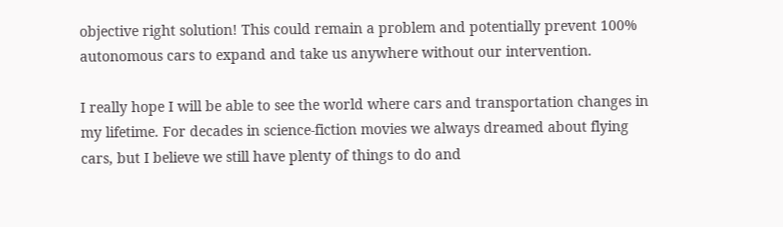objective right solution! This could remain a problem and potentially prevent 100% autonomous cars to expand and take us anywhere without our intervention.

I really hope I will be able to see the world where cars and transportation changes in my lifetime. For decades in science-fiction movies we always dreamed about flying cars, but I believe we still have plenty of things to do and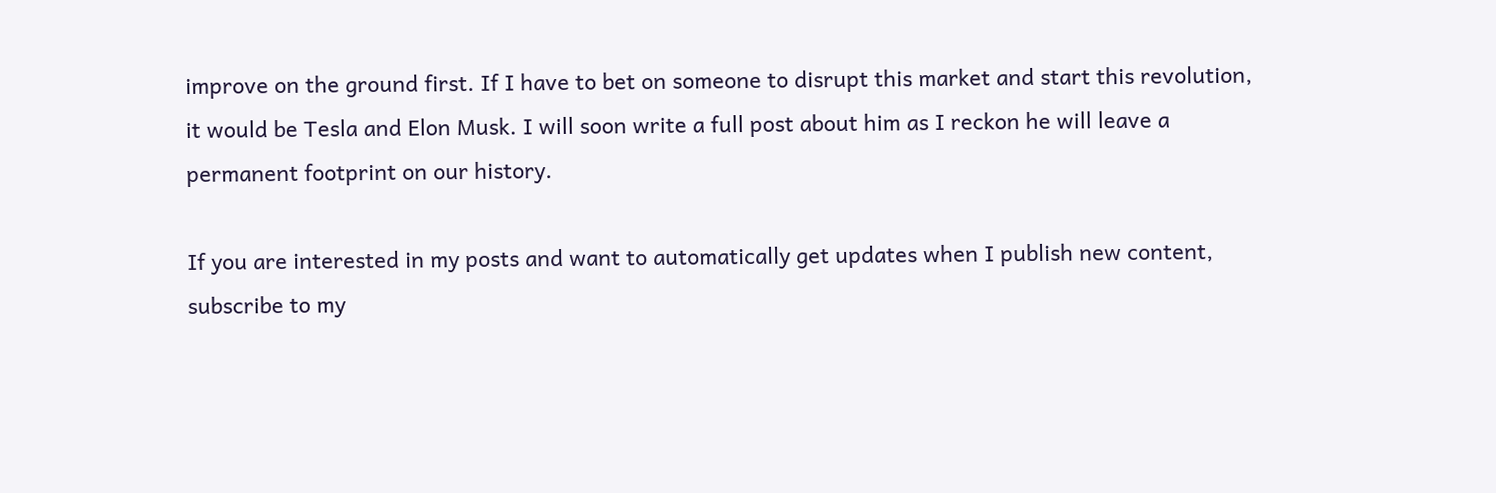improve on the ground first. If I have to bet on someone to disrupt this market and start this revolution, it would be Tesla and Elon Musk. I will soon write a full post about him as I reckon he will leave a permanent footprint on our history.

If you are interested in my posts and want to automatically get updates when I publish new content, subscribe to my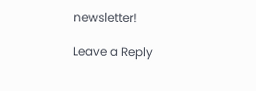newsletter!

Leave a Reply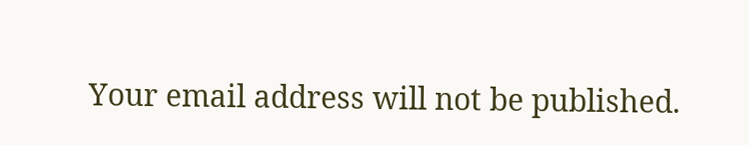Your email address will not be published.